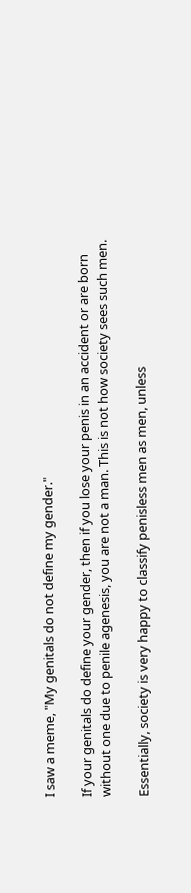I saw a meme, "My genitals do not define my gender."

If your genitals do define your gender, then if you lose your penis in an accident or are born without one due to penile agenesis, you are not a man. This is not how society sees such men.

Essentially, society is very happy to classify penisless men as men, unless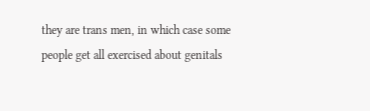they are trans men, in which case some people get all exercised about genitals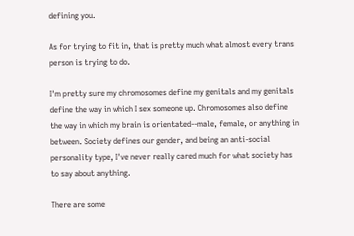defining you.

As for trying to fit in, that is pretty much what almost every trans person is trying to do.

I'm pretty sure my chromosomes define my genitals and my genitals define the way in which I sex someone up. Chromosomes also define the way in which my brain is orientated--male, female, or anything in between. Society defines our gender, and being an anti-social personality type, I've never really cared much for what society has to say about anything.

There are some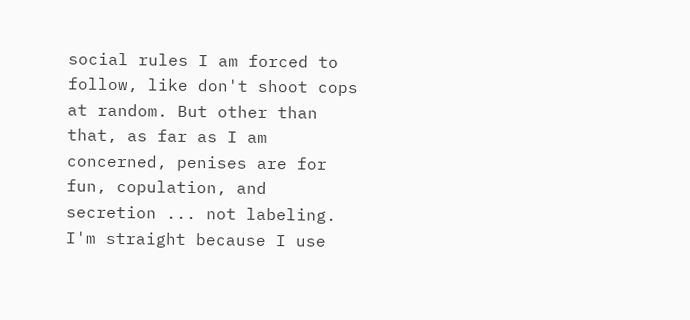social rules I am forced to follow, like don't shoot cops at random. But other than that, as far as I am concerned, penises are for fun, copulation, and secretion ... not labeling. I'm straight because I use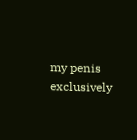my penis exclusively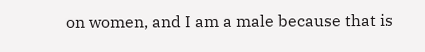on women, and I am a male because that is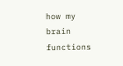how my brain functions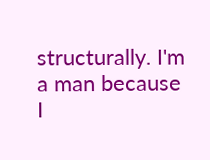structurally. I'm a man because I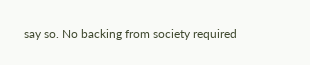say so. No backing from society required